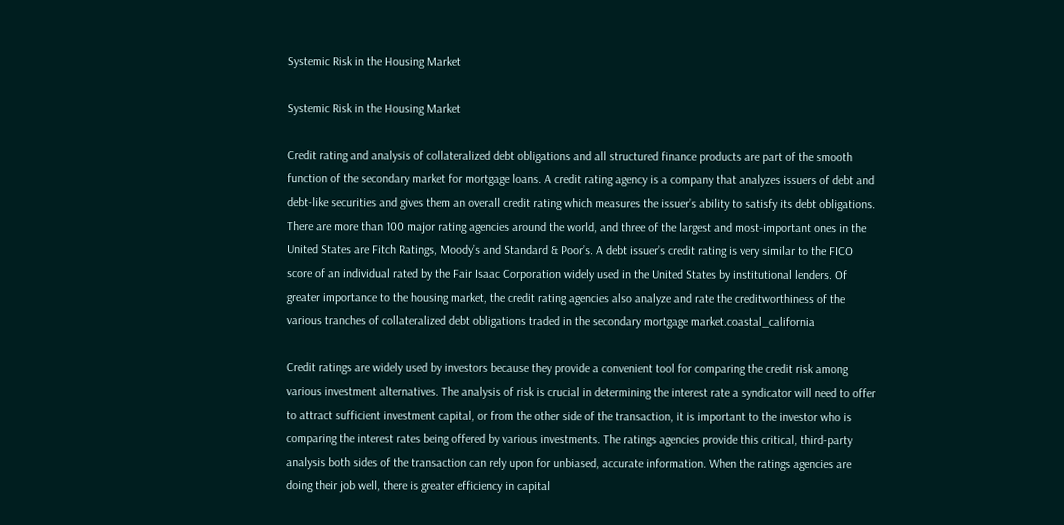Systemic Risk in the Housing Market

Systemic Risk in the Housing Market

Credit rating and analysis of collateralized debt obligations and all structured finance products are part of the smooth function of the secondary market for mortgage loans. A credit rating agency is a company that analyzes issuers of debt and debt-like securities and gives them an overall credit rating which measures the issuer’s ability to satisfy its debt obligations. There are more than 100 major rating agencies around the world, and three of the largest and most-important ones in the United States are Fitch Ratings, Moody’s and Standard & Poor’s. A debt issuer’s credit rating is very similar to the FICO score of an individual rated by the Fair Isaac Corporation widely used in the United States by institutional lenders. Of greater importance to the housing market, the credit rating agencies also analyze and rate the creditworthiness of the various tranches of collateralized debt obligations traded in the secondary mortgage market.coastal_california

Credit ratings are widely used by investors because they provide a convenient tool for comparing the credit risk among various investment alternatives. The analysis of risk is crucial in determining the interest rate a syndicator will need to offer to attract sufficient investment capital, or from the other side of the transaction, it is important to the investor who is comparing the interest rates being offered by various investments. The ratings agencies provide this critical, third-party analysis both sides of the transaction can rely upon for unbiased, accurate information. When the ratings agencies are doing their job well, there is greater efficiency in capital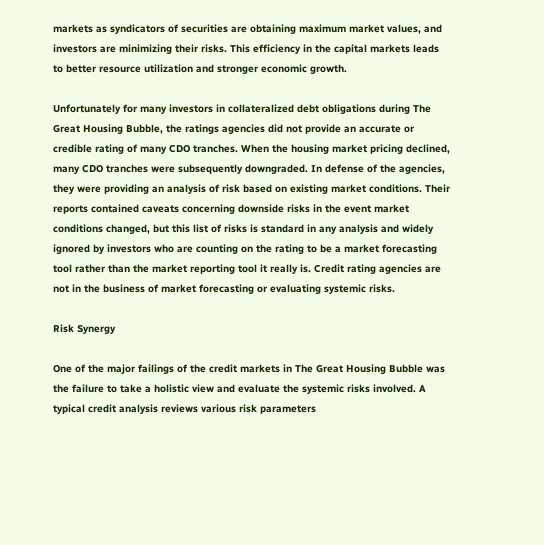markets as syndicators of securities are obtaining maximum market values, and investors are minimizing their risks. This efficiency in the capital markets leads to better resource utilization and stronger economic growth.

Unfortunately for many investors in collateralized debt obligations during The Great Housing Bubble, the ratings agencies did not provide an accurate or credible rating of many CDO tranches. When the housing market pricing declined, many CDO tranches were subsequently downgraded. In defense of the agencies, they were providing an analysis of risk based on existing market conditions. Their reports contained caveats concerning downside risks in the event market conditions changed, but this list of risks is standard in any analysis and widely ignored by investors who are counting on the rating to be a market forecasting tool rather than the market reporting tool it really is. Credit rating agencies are not in the business of market forecasting or evaluating systemic risks.

Risk Synergy

One of the major failings of the credit markets in The Great Housing Bubble was the failure to take a holistic view and evaluate the systemic risks involved. A typical credit analysis reviews various risk parameters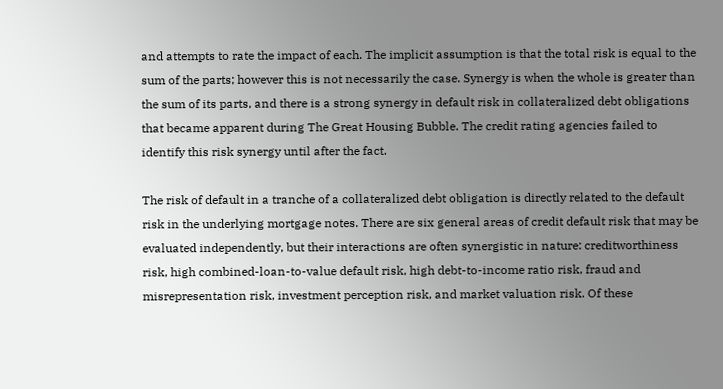and attempts to rate the impact of each. The implicit assumption is that the total risk is equal to the sum of the parts; however this is not necessarily the case. Synergy is when the whole is greater than the sum of its parts, and there is a strong synergy in default risk in collateralized debt obligations that became apparent during The Great Housing Bubble. The credit rating agencies failed to identify this risk synergy until after the fact.

The risk of default in a tranche of a collateralized debt obligation is directly related to the default risk in the underlying mortgage notes. There are six general areas of credit default risk that may be evaluated independently, but their interactions are often synergistic in nature: creditworthiness risk, high combined-loan-to-value default risk, high debt-to-income ratio risk, fraud and misrepresentation risk, investment perception risk, and market valuation risk. Of these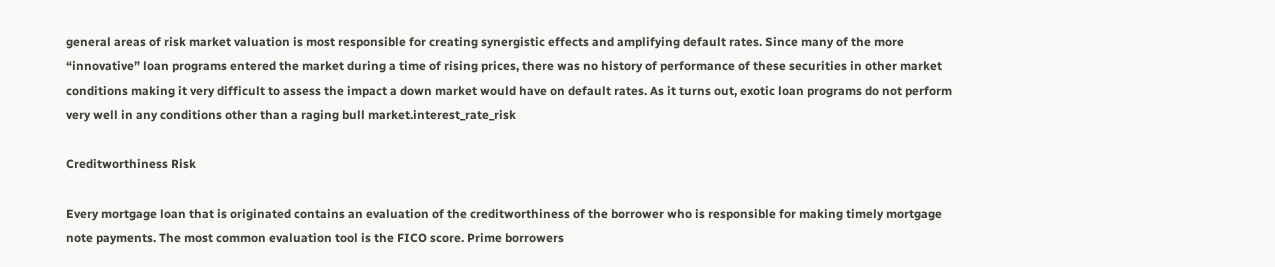general areas of risk market valuation is most responsible for creating synergistic effects and amplifying default rates. Since many of the more “innovative” loan programs entered the market during a time of rising prices, there was no history of performance of these securities in other market conditions making it very difficult to assess the impact a down market would have on default rates. As it turns out, exotic loan programs do not perform very well in any conditions other than a raging bull market.interest_rate_risk

Creditworthiness Risk

Every mortgage loan that is originated contains an evaluation of the creditworthiness of the borrower who is responsible for making timely mortgage note payments. The most common evaluation tool is the FICO score. Prime borrowers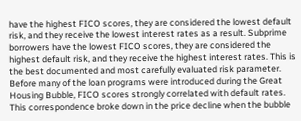have the highest FICO scores, they are considered the lowest default risk, and they receive the lowest interest rates as a result. Subprime borrowers have the lowest FICO scores, they are considered the highest default risk, and they receive the highest interest rates. This is the best documented and most carefully evaluated risk parameter. Before many of the loan programs were introduced during the Great Housing Bubble, FICO scores strongly correlated with default rates. This correspondence broke down in the price decline when the bubble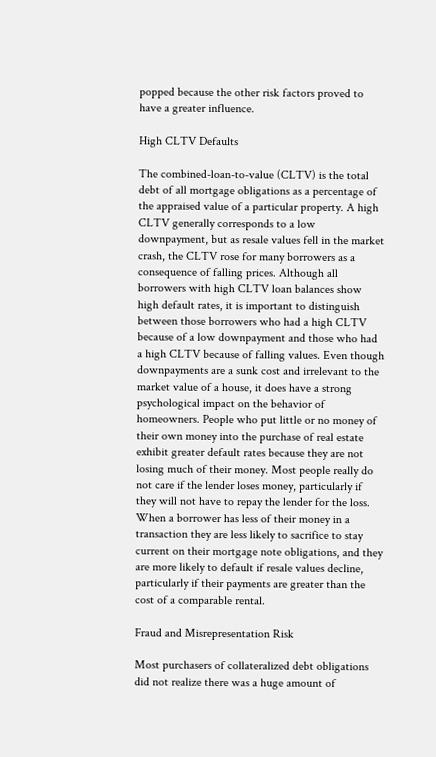popped because the other risk factors proved to have a greater influence.

High CLTV Defaults

The combined-loan-to-value (CLTV) is the total debt of all mortgage obligations as a percentage of the appraised value of a particular property. A high CLTV generally corresponds to a low downpayment, but as resale values fell in the market crash, the CLTV rose for many borrowers as a consequence of falling prices. Although all borrowers with high CLTV loan balances show high default rates, it is important to distinguish between those borrowers who had a high CLTV because of a low downpayment and those who had a high CLTV because of falling values. Even though downpayments are a sunk cost and irrelevant to the market value of a house, it does have a strong psychological impact on the behavior of homeowners. People who put little or no money of their own money into the purchase of real estate exhibit greater default rates because they are not losing much of their money. Most people really do not care if the lender loses money, particularly if they will not have to repay the lender for the loss. When a borrower has less of their money in a transaction they are less likely to sacrifice to stay current on their mortgage note obligations, and they are more likely to default if resale values decline, particularly if their payments are greater than the cost of a comparable rental.

Fraud and Misrepresentation Risk

Most purchasers of collateralized debt obligations did not realize there was a huge amount of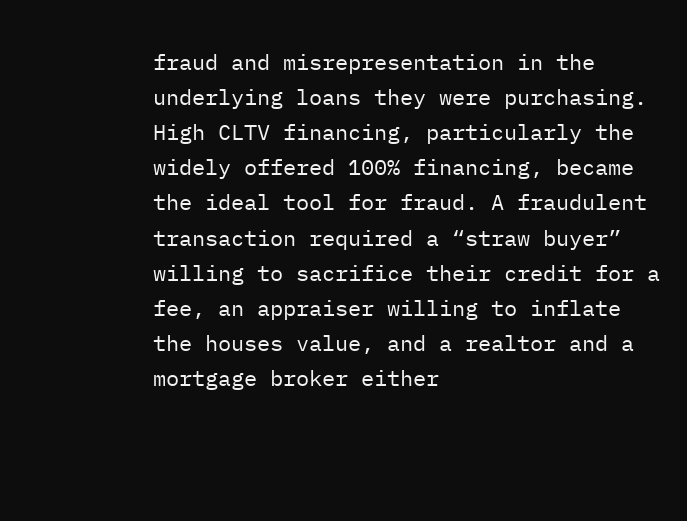fraud and misrepresentation in the underlying loans they were purchasing. High CLTV financing, particularly the widely offered 100% financing, became the ideal tool for fraud. A fraudulent transaction required a “straw buyer” willing to sacrifice their credit for a fee, an appraiser willing to inflate the houses value, and a realtor and a mortgage broker either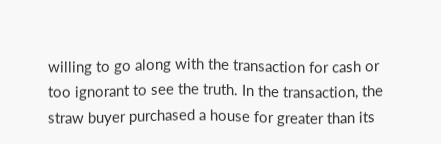willing to go along with the transaction for cash or too ignorant to see the truth. In the transaction, the straw buyer purchased a house for greater than its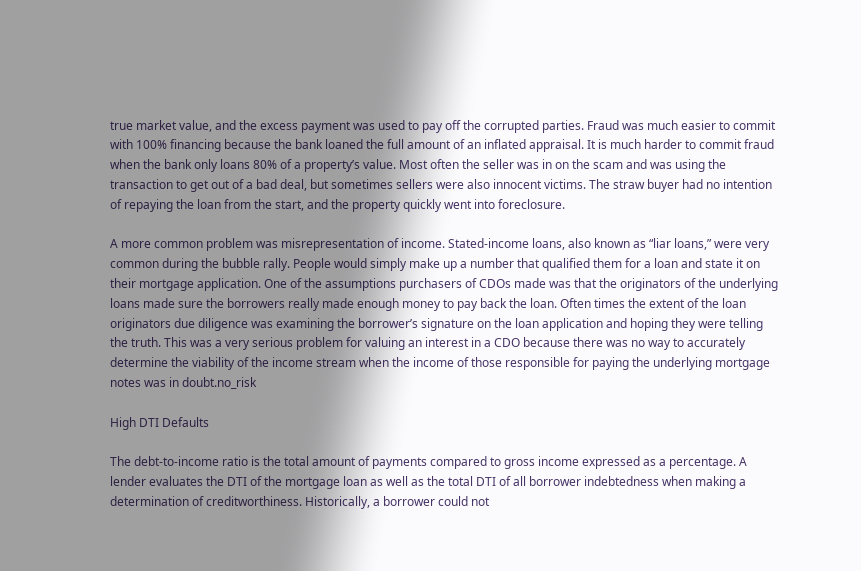true market value, and the excess payment was used to pay off the corrupted parties. Fraud was much easier to commit with 100% financing because the bank loaned the full amount of an inflated appraisal. It is much harder to commit fraud when the bank only loans 80% of a property’s value. Most often the seller was in on the scam and was using the transaction to get out of a bad deal, but sometimes sellers were also innocent victims. The straw buyer had no intention of repaying the loan from the start, and the property quickly went into foreclosure.

A more common problem was misrepresentation of income. Stated-income loans, also known as “liar loans,” were very common during the bubble rally. People would simply make up a number that qualified them for a loan and state it on their mortgage application. One of the assumptions purchasers of CDOs made was that the originators of the underlying loans made sure the borrowers really made enough money to pay back the loan. Often times the extent of the loan originators due diligence was examining the borrower’s signature on the loan application and hoping they were telling the truth. This was a very serious problem for valuing an interest in a CDO because there was no way to accurately determine the viability of the income stream when the income of those responsible for paying the underlying mortgage notes was in doubt.no_risk

High DTI Defaults

The debt-to-income ratio is the total amount of payments compared to gross income expressed as a percentage. A lender evaluates the DTI of the mortgage loan as well as the total DTI of all borrower indebtedness when making a determination of creditworthiness. Historically, a borrower could not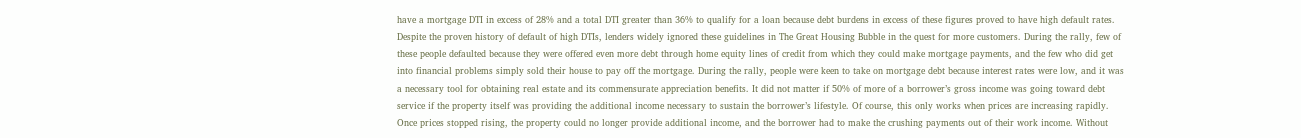have a mortgage DTI in excess of 28% and a total DTI greater than 36% to qualify for a loan because debt burdens in excess of these figures proved to have high default rates. Despite the proven history of default of high DTIs, lenders widely ignored these guidelines in The Great Housing Bubble in the quest for more customers. During the rally, few of these people defaulted because they were offered even more debt through home equity lines of credit from which they could make mortgage payments, and the few who did get into financial problems simply sold their house to pay off the mortgage. During the rally, people were keen to take on mortgage debt because interest rates were low, and it was a necessary tool for obtaining real estate and its commensurate appreciation benefits. It did not matter if 50% of more of a borrower’s gross income was going toward debt service if the property itself was providing the additional income necessary to sustain the borrower’s lifestyle. Of course, this only works when prices are increasing rapidly. Once prices stopped rising, the property could no longer provide additional income, and the borrower had to make the crushing payments out of their work income. Without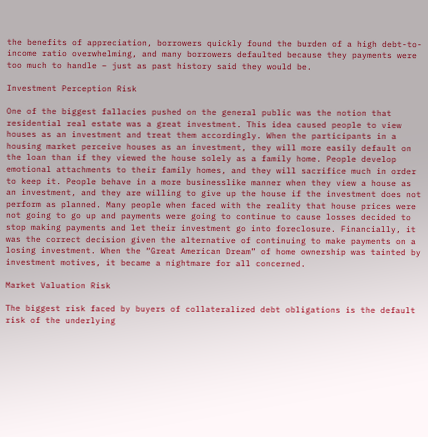the benefits of appreciation, borrowers quickly found the burden of a high debt-to-income ratio overwhelming, and many borrowers defaulted because they payments were too much to handle – just as past history said they would be.

Investment Perception Risk

One of the biggest fallacies pushed on the general public was the notion that residential real estate was a great investment. This idea caused people to view houses as an investment and treat them accordingly. When the participants in a housing market perceive houses as an investment, they will more easily default on the loan than if they viewed the house solely as a family home. People develop emotional attachments to their family homes, and they will sacrifice much in order to keep it. People behave in a more businesslike manner when they view a house as an investment, and they are willing to give up the house if the investment does not perform as planned. Many people when faced with the reality that house prices were not going to go up and payments were going to continue to cause losses decided to stop making payments and let their investment go into foreclosure. Financially, it was the correct decision given the alternative of continuing to make payments on a losing investment. When the “Great American Dream” of home ownership was tainted by investment motives, it became a nightmare for all concerned.

Market Valuation Risk

The biggest risk faced by buyers of collateralized debt obligations is the default risk of the underlying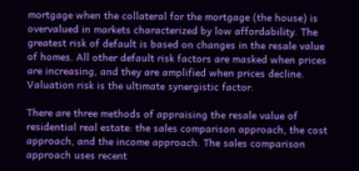mortgage when the collateral for the mortgage (the house) is overvalued in markets characterized by low affordability. The greatest risk of default is based on changes in the resale value of homes. All other default risk factors are masked when prices are increasing, and they are amplified when prices decline. Valuation risk is the ultimate synergistic factor.

There are three methods of appraising the resale value of residential real estate: the sales comparison approach, the cost approach, and the income approach. The sales comparison approach uses recent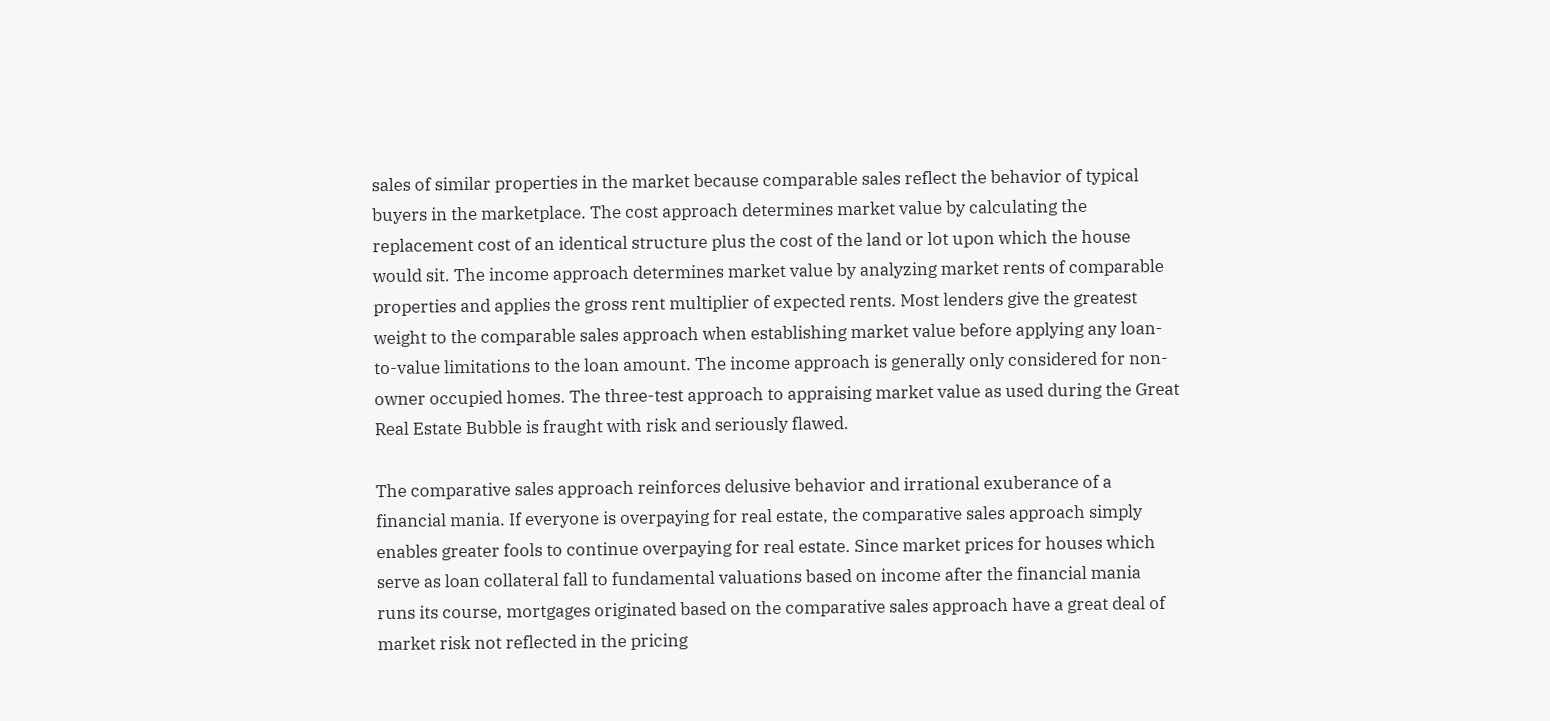sales of similar properties in the market because comparable sales reflect the behavior of typical buyers in the marketplace. The cost approach determines market value by calculating the replacement cost of an identical structure plus the cost of the land or lot upon which the house would sit. The income approach determines market value by analyzing market rents of comparable properties and applies the gross rent multiplier of expected rents. Most lenders give the greatest weight to the comparable sales approach when establishing market value before applying any loan-to-value limitations to the loan amount. The income approach is generally only considered for non-owner occupied homes. The three-test approach to appraising market value as used during the Great Real Estate Bubble is fraught with risk and seriously flawed.

The comparative sales approach reinforces delusive behavior and irrational exuberance of a financial mania. If everyone is overpaying for real estate, the comparative sales approach simply enables greater fools to continue overpaying for real estate. Since market prices for houses which serve as loan collateral fall to fundamental valuations based on income after the financial mania runs its course, mortgages originated based on the comparative sales approach have a great deal of market risk not reflected in the pricing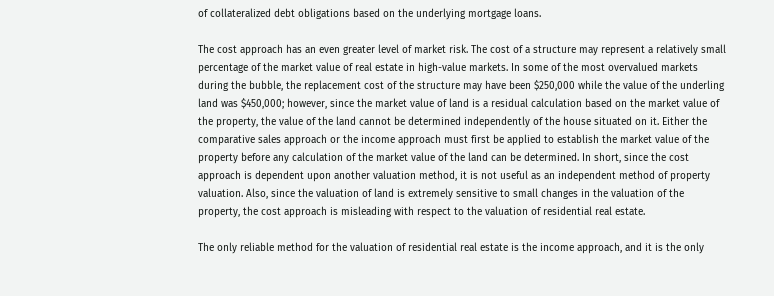of collateralized debt obligations based on the underlying mortgage loans.

The cost approach has an even greater level of market risk. The cost of a structure may represent a relatively small percentage of the market value of real estate in high-value markets. In some of the most overvalued markets during the bubble, the replacement cost of the structure may have been $250,000 while the value of the underling land was $450,000; however, since the market value of land is a residual calculation based on the market value of the property, the value of the land cannot be determined independently of the house situated on it. Either the comparative sales approach or the income approach must first be applied to establish the market value of the property before any calculation of the market value of the land can be determined. In short, since the cost approach is dependent upon another valuation method, it is not useful as an independent method of property valuation. Also, since the valuation of land is extremely sensitive to small changes in the valuation of the property, the cost approach is misleading with respect to the valuation of residential real estate.

The only reliable method for the valuation of residential real estate is the income approach, and it is the only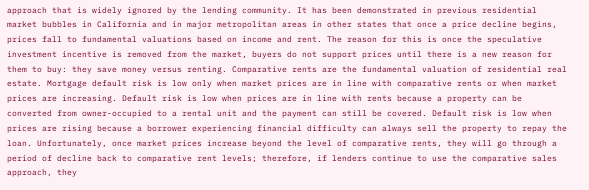approach that is widely ignored by the lending community. It has been demonstrated in previous residential market bubbles in California and in major metropolitan areas in other states that once a price decline begins, prices fall to fundamental valuations based on income and rent. The reason for this is once the speculative investment incentive is removed from the market, buyers do not support prices until there is a new reason for them to buy: they save money versus renting. Comparative rents are the fundamental valuation of residential real estate. Mortgage default risk is low only when market prices are in line with comparative rents or when market prices are increasing. Default risk is low when prices are in line with rents because a property can be converted from owner-occupied to a rental unit and the payment can still be covered. Default risk is low when prices are rising because a borrower experiencing financial difficulty can always sell the property to repay the loan. Unfortunately, once market prices increase beyond the level of comparative rents, they will go through a period of decline back to comparative rent levels; therefore, if lenders continue to use the comparative sales approach, they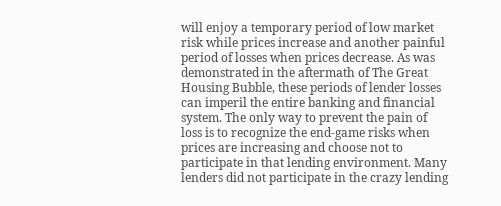will enjoy a temporary period of low market risk while prices increase and another painful period of losses when prices decrease. As was demonstrated in the aftermath of The Great Housing Bubble, these periods of lender losses can imperil the entire banking and financial system. The only way to prevent the pain of loss is to recognize the end-game risks when prices are increasing and choose not to participate in that lending environment. Many lenders did not participate in the crazy lending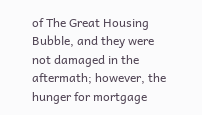of The Great Housing Bubble, and they were not damaged in the aftermath; however, the hunger for mortgage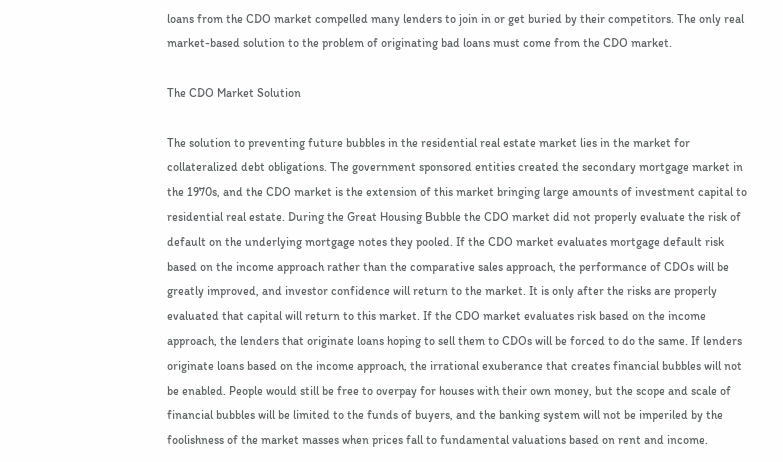loans from the CDO market compelled many lenders to join in or get buried by their competitors. The only real market-based solution to the problem of originating bad loans must come from the CDO market.

The CDO Market Solution

The solution to preventing future bubbles in the residential real estate market lies in the market for collateralized debt obligations. The government sponsored entities created the secondary mortgage market in the 1970s, and the CDO market is the extension of this market bringing large amounts of investment capital to residential real estate. During the Great Housing Bubble the CDO market did not properly evaluate the risk of default on the underlying mortgage notes they pooled. If the CDO market evaluates mortgage default risk based on the income approach rather than the comparative sales approach, the performance of CDOs will be greatly improved, and investor confidence will return to the market. It is only after the risks are properly evaluated that capital will return to this market. If the CDO market evaluates risk based on the income approach, the lenders that originate loans hoping to sell them to CDOs will be forced to do the same. If lenders originate loans based on the income approach, the irrational exuberance that creates financial bubbles will not be enabled. People would still be free to overpay for houses with their own money, but the scope and scale of financial bubbles will be limited to the funds of buyers, and the banking system will not be imperiled by the foolishness of the market masses when prices fall to fundamental valuations based on rent and income.